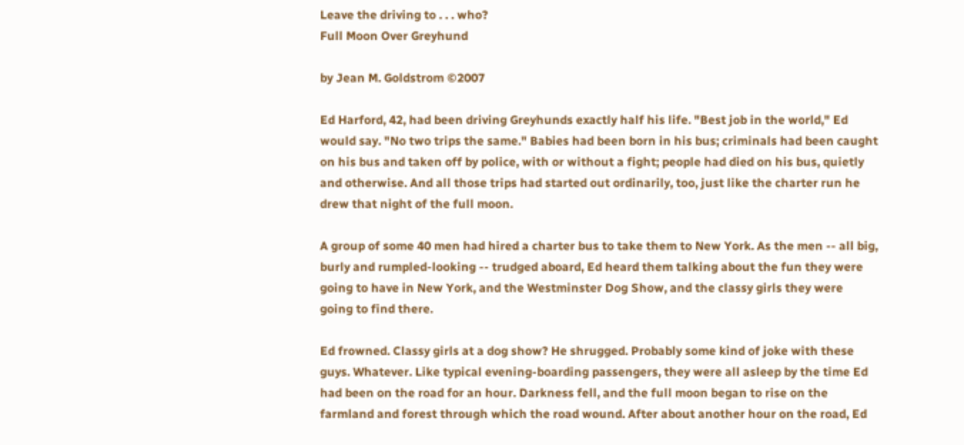Leave the driving to . . . who?
Full Moon Over Greyhund

by Jean M. Goldstrom ©2007

Ed Harford, 42, had been driving Greyhunds exactly half his life. "Best job in the world," Ed would say. "No two trips the same." Babies had been born in his bus; criminals had been caught on his bus and taken off by police, with or without a fight; people had died on his bus, quietly and otherwise. And all those trips had started out ordinarily, too, just like the charter run he drew that night of the full moon.

A group of some 40 men had hired a charter bus to take them to New York. As the men -- all big, burly and rumpled-looking -- trudged aboard, Ed heard them talking about the fun they were going to have in New York, and the Westminster Dog Show, and the classy girls they were going to find there.

Ed frowned. Classy girls at a dog show? He shrugged. Probably some kind of joke with these guys. Whatever. Like typical evening-boarding passengers, they were all asleep by the time Ed had been on the road for an hour. Darkness fell, and the full moon began to rise on the farmland and forest through which the road wound. After about another hour on the road, Ed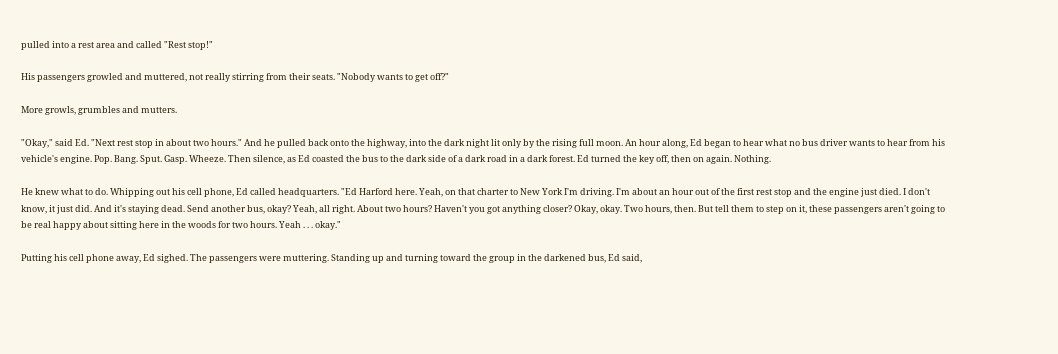pulled into a rest area and called "Rest stop!"

His passengers growled and muttered, not really stirring from their seats. "Nobody wants to get off?"

More growls, grumbles and mutters.

"Okay," said Ed. "Next rest stop in about two hours." And he pulled back onto the highway, into the dark night lit only by the rising full moon. An hour along, Ed began to hear what no bus driver wants to hear from his vehicle's engine. Pop. Bang. Sput. Gasp. Wheeze. Then silence, as Ed coasted the bus to the dark side of a dark road in a dark forest. Ed turned the key off, then on again. Nothing.

He knew what to do. Whipping out his cell phone, Ed called headquarters. "Ed Harford here. Yeah, on that charter to New York I'm driving. I'm about an hour out of the first rest stop and the engine just died. I don't know, it just did. And it's staying dead. Send another bus, okay? Yeah, all right. About two hours? Haven't you got anything closer? Okay, okay. Two hours, then. But tell them to step on it, these passengers aren't going to be real happy about sitting here in the woods for two hours. Yeah . . . okay."

Putting his cell phone away, Ed sighed. The passengers were muttering. Standing up and turning toward the group in the darkened bus, Ed said,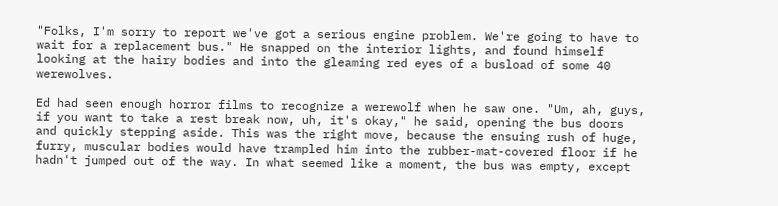"Folks, I'm sorry to report we've got a serious engine problem. We're going to have to wait for a replacement bus." He snapped on the interior lights, and found himself looking at the hairy bodies and into the gleaming red eyes of a busload of some 40 werewolves.

Ed had seen enough horror films to recognize a werewolf when he saw one. "Um, ah, guys, if you want to take a rest break now, uh, it's okay," he said, opening the bus doors and quickly stepping aside. This was the right move, because the ensuing rush of huge, furry, muscular bodies would have trampled him into the rubber-mat-covered floor if he hadn't jumped out of the way. In what seemed like a moment, the bus was empty, except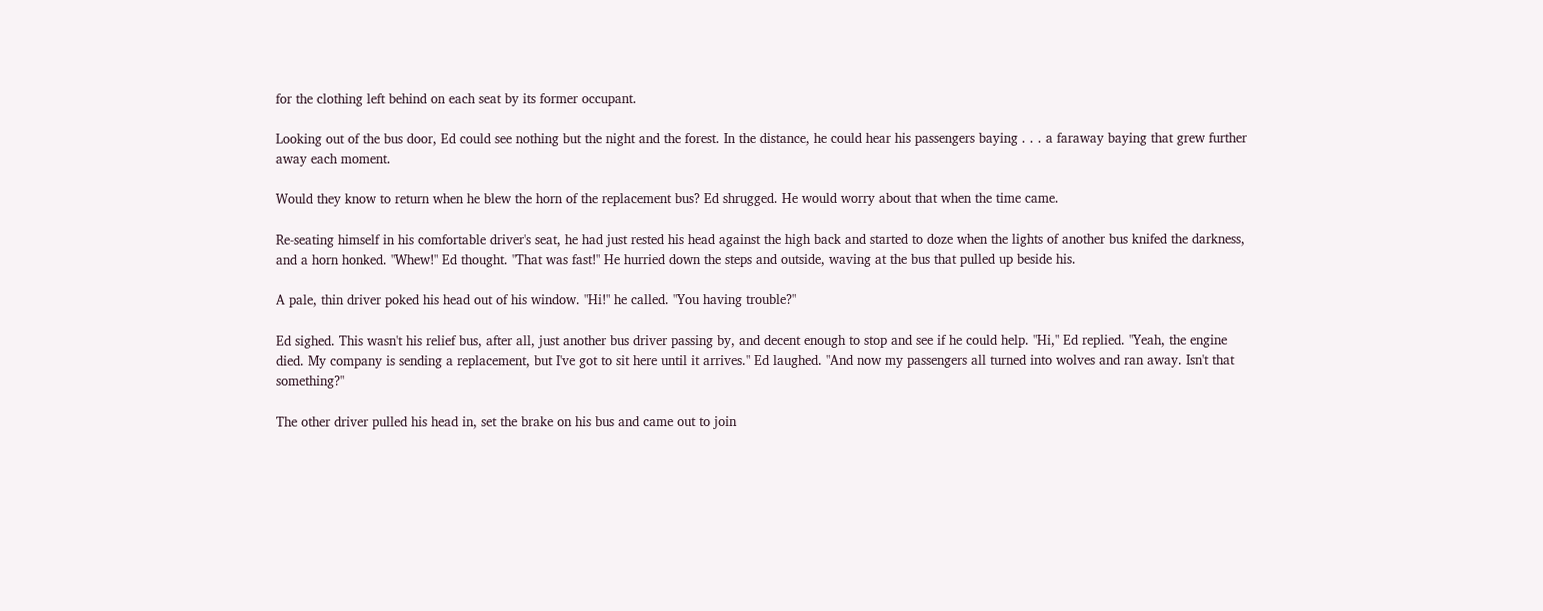for the clothing left behind on each seat by its former occupant.

Looking out of the bus door, Ed could see nothing but the night and the forest. In the distance, he could hear his passengers baying . . . a faraway baying that grew further away each moment.

Would they know to return when he blew the horn of the replacement bus? Ed shrugged. He would worry about that when the time came.

Re-seating himself in his comfortable driver's seat, he had just rested his head against the high back and started to doze when the lights of another bus knifed the darkness, and a horn honked. "Whew!" Ed thought. "That was fast!" He hurried down the steps and outside, waving at the bus that pulled up beside his.

A pale, thin driver poked his head out of his window. "Hi!" he called. "You having trouble?"

Ed sighed. This wasn't his relief bus, after all, just another bus driver passing by, and decent enough to stop and see if he could help. "Hi," Ed replied. "Yeah, the engine died. My company is sending a replacement, but I've got to sit here until it arrives." Ed laughed. "And now my passengers all turned into wolves and ran away. Isn't that something?"

The other driver pulled his head in, set the brake on his bus and came out to join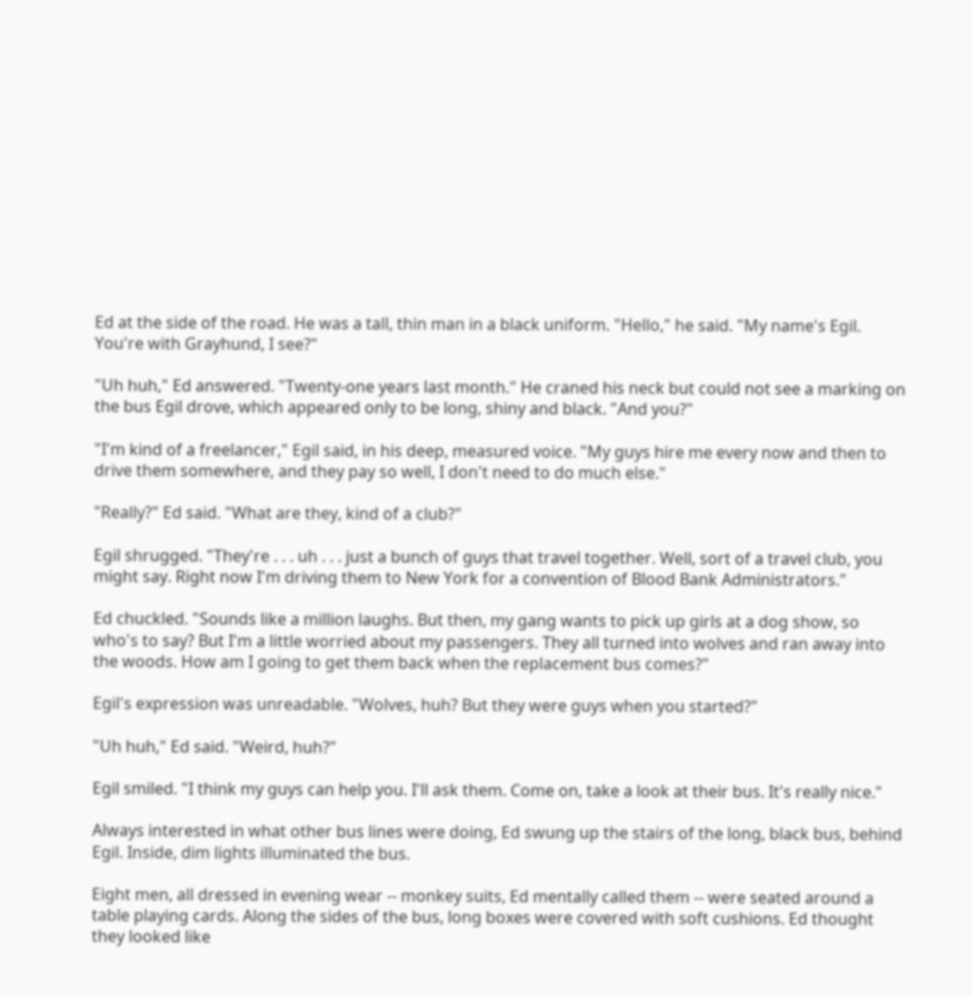Ed at the side of the road. He was a tall, thin man in a black uniform. "Hello," he said. "My name's Egil. You're with Grayhund, I see?"

"Uh huh," Ed answered. "Twenty-one years last month." He craned his neck but could not see a marking on the bus Egil drove, which appeared only to be long, shiny and black. "And you?"

"I'm kind of a freelancer," Egil said, in his deep, measured voice. "My guys hire me every now and then to drive them somewhere, and they pay so well, I don't need to do much else."

"Really?" Ed said. "What are they, kind of a club?"

Egil shrugged. "They're . . . uh . . . just a bunch of guys that travel together. Well, sort of a travel club, you might say. Right now I'm driving them to New York for a convention of Blood Bank Administrators."

Ed chuckled. "Sounds like a million laughs. But then, my gang wants to pick up girls at a dog show, so who's to say? But I'm a little worried about my passengers. They all turned into wolves and ran away into the woods. How am I going to get them back when the replacement bus comes?"

Egil's expression was unreadable. "Wolves, huh? But they were guys when you started?"

"Uh huh," Ed said. "Weird, huh?"

Egil smiled. "I think my guys can help you. I'll ask them. Come on, take a look at their bus. It's really nice."

Always interested in what other bus lines were doing, Ed swung up the stairs of the long, black bus, behind Egil. Inside, dim lights illuminated the bus.

Eight men, all dressed in evening wear -- monkey suits, Ed mentally called them -- were seated around a table playing cards. Along the sides of the bus, long boxes were covered with soft cushions. Ed thought they looked like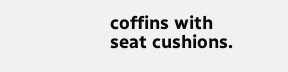coffins with seat cushions.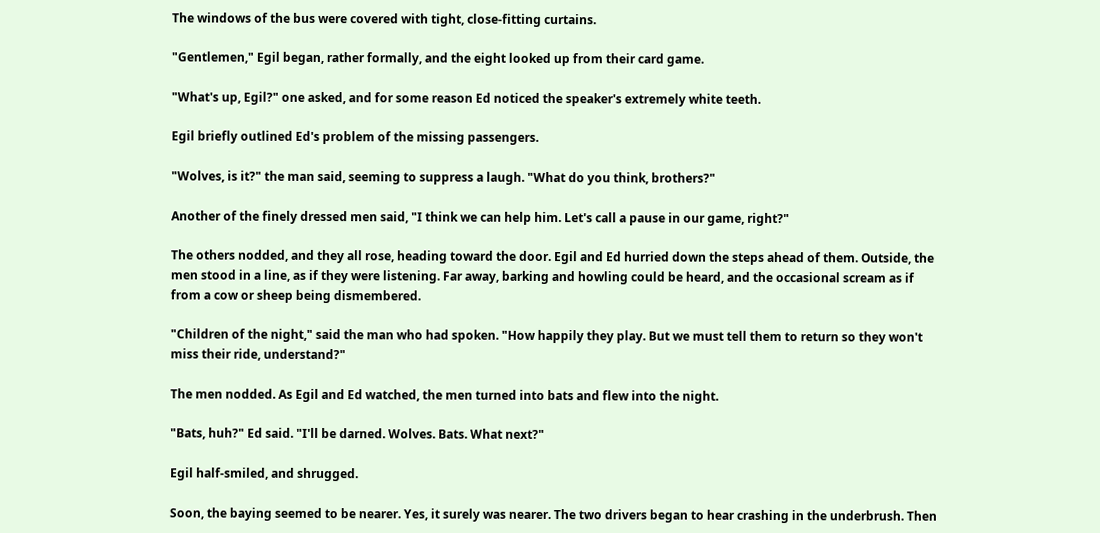The windows of the bus were covered with tight, close-fitting curtains.

"Gentlemen," Egil began, rather formally, and the eight looked up from their card game.

"What's up, Egil?" one asked, and for some reason Ed noticed the speaker's extremely white teeth.

Egil briefly outlined Ed's problem of the missing passengers.

"Wolves, is it?" the man said, seeming to suppress a laugh. "What do you think, brothers?"

Another of the finely dressed men said, "I think we can help him. Let's call a pause in our game, right?"

The others nodded, and they all rose, heading toward the door. Egil and Ed hurried down the steps ahead of them. Outside, the men stood in a line, as if they were listening. Far away, barking and howling could be heard, and the occasional scream as if from a cow or sheep being dismembered.

"Children of the night," said the man who had spoken. "How happily they play. But we must tell them to return so they won't miss their ride, understand?"

The men nodded. As Egil and Ed watched, the men turned into bats and flew into the night.

"Bats, huh?" Ed said. "I'll be darned. Wolves. Bats. What next?"

Egil half-smiled, and shrugged.

Soon, the baying seemed to be nearer. Yes, it surely was nearer. The two drivers began to hear crashing in the underbrush. Then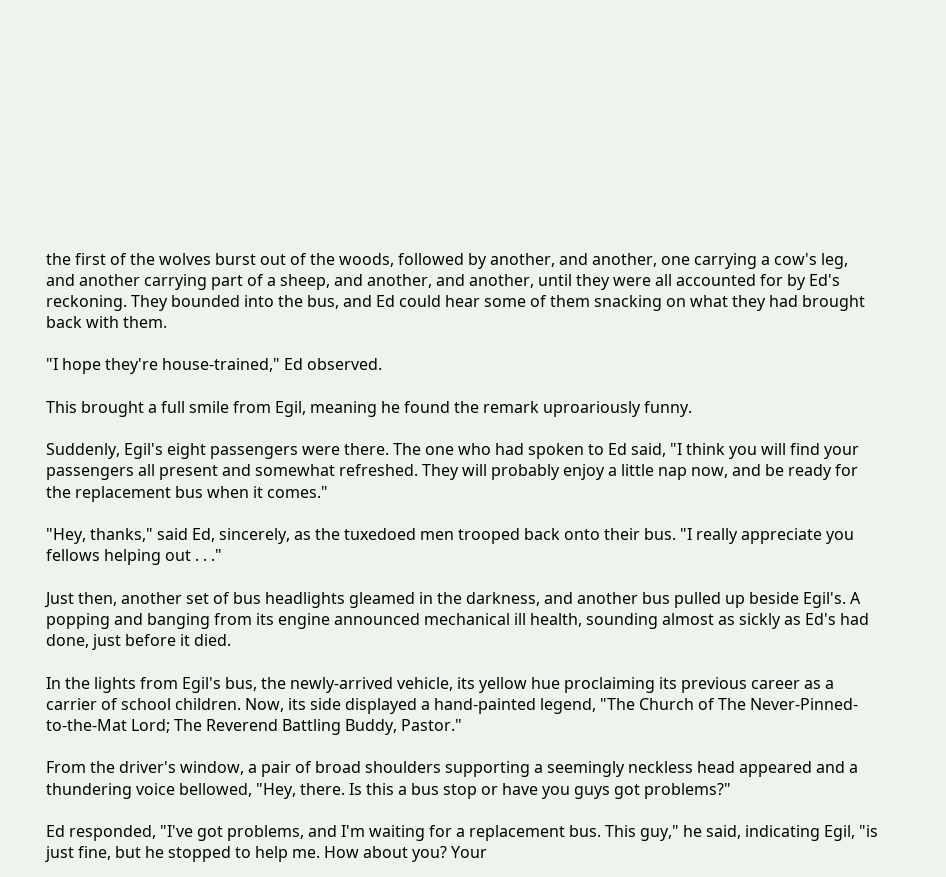the first of the wolves burst out of the woods, followed by another, and another, one carrying a cow's leg, and another carrying part of a sheep, and another, and another, until they were all accounted for by Ed's reckoning. They bounded into the bus, and Ed could hear some of them snacking on what they had brought back with them.

"I hope they're house-trained," Ed observed.

This brought a full smile from Egil, meaning he found the remark uproariously funny.

Suddenly, Egil's eight passengers were there. The one who had spoken to Ed said, "I think you will find your passengers all present and somewhat refreshed. They will probably enjoy a little nap now, and be ready for the replacement bus when it comes."

"Hey, thanks," said Ed, sincerely, as the tuxedoed men trooped back onto their bus. "I really appreciate you fellows helping out . . ."

Just then, another set of bus headlights gleamed in the darkness, and another bus pulled up beside Egil's. A popping and banging from its engine announced mechanical ill health, sounding almost as sickly as Ed's had done, just before it died.

In the lights from Egil's bus, the newly-arrived vehicle, its yellow hue proclaiming its previous career as a carrier of school children. Now, its side displayed a hand-painted legend, "The Church of The Never-Pinned-to-the-Mat Lord; The Reverend Battling Buddy, Pastor."

From the driver's window, a pair of broad shoulders supporting a seemingly neckless head appeared and a thundering voice bellowed, "Hey, there. Is this a bus stop or have you guys got problems?"

Ed responded, "I've got problems, and I'm waiting for a replacement bus. This guy," he said, indicating Egil, "is just fine, but he stopped to help me. How about you? Your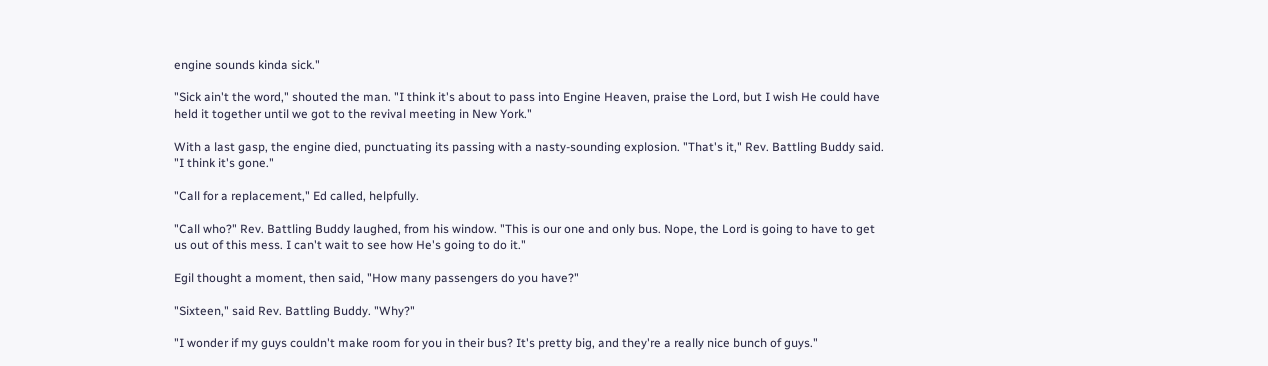engine sounds kinda sick."

"Sick ain't the word," shouted the man. "I think it's about to pass into Engine Heaven, praise the Lord, but I wish He could have held it together until we got to the revival meeting in New York."

With a last gasp, the engine died, punctuating its passing with a nasty-sounding explosion. "That's it," Rev. Battling Buddy said. "I think it's gone."

"Call for a replacement," Ed called, helpfully.

"Call who?" Rev. Battling Buddy laughed, from his window. "This is our one and only bus. Nope, the Lord is going to have to get us out of this mess. I can't wait to see how He's going to do it."

Egil thought a moment, then said, "How many passengers do you have?"

"Sixteen," said Rev. Battling Buddy. "Why?"

"I wonder if my guys couldn't make room for you in their bus? It's pretty big, and they're a really nice bunch of guys."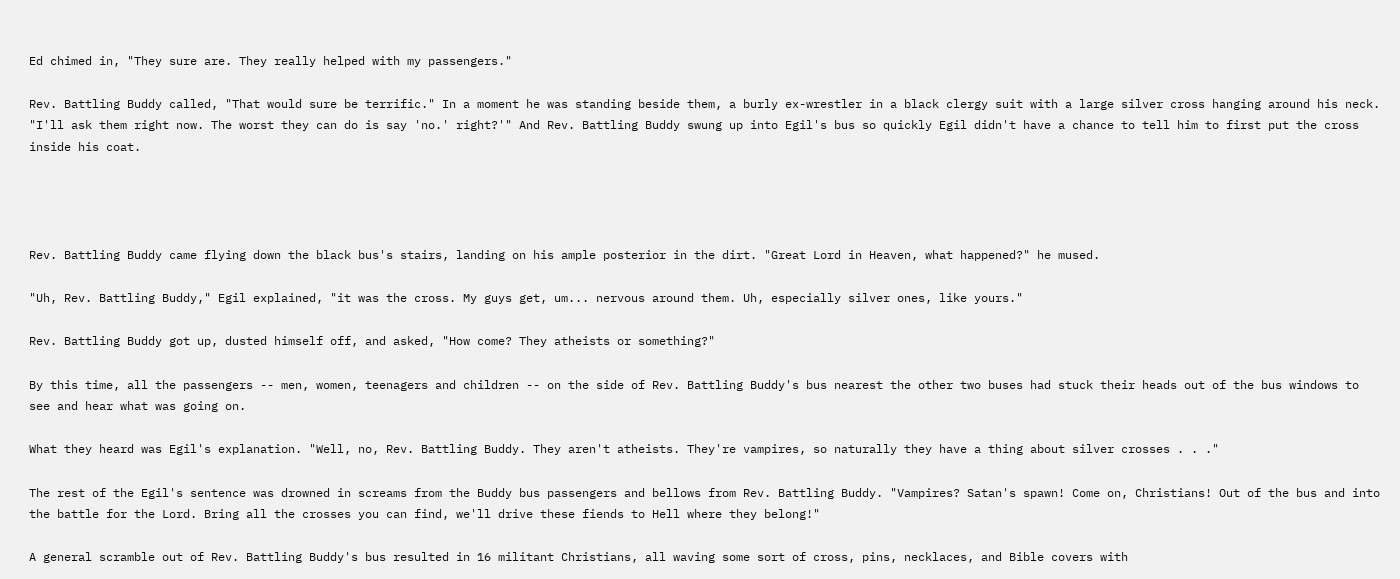Ed chimed in, "They sure are. They really helped with my passengers."

Rev. Battling Buddy called, "That would sure be terrific." In a moment he was standing beside them, a burly ex-wrestler in a black clergy suit with a large silver cross hanging around his neck. "I'll ask them right now. The worst they can do is say 'no.' right?'" And Rev. Battling Buddy swung up into Egil's bus so quickly Egil didn't have a chance to tell him to first put the cross inside his coat.




Rev. Battling Buddy came flying down the black bus's stairs, landing on his ample posterior in the dirt. "Great Lord in Heaven, what happened?" he mused.

"Uh, Rev. Battling Buddy," Egil explained, "it was the cross. My guys get, um... nervous around them. Uh, especially silver ones, like yours."

Rev. Battling Buddy got up, dusted himself off, and asked, "How come? They atheists or something?"

By this time, all the passengers -- men, women, teenagers and children -- on the side of Rev. Battling Buddy's bus nearest the other two buses had stuck their heads out of the bus windows to see and hear what was going on.

What they heard was Egil's explanation. "Well, no, Rev. Battling Buddy. They aren't atheists. They're vampires, so naturally they have a thing about silver crosses . . ."

The rest of the Egil's sentence was drowned in screams from the Buddy bus passengers and bellows from Rev. Battling Buddy. "Vampires? Satan's spawn! Come on, Christians! Out of the bus and into the battle for the Lord. Bring all the crosses you can find, we'll drive these fiends to Hell where they belong!"

A general scramble out of Rev. Battling Buddy's bus resulted in 16 militant Christians, all waving some sort of cross, pins, necklaces, and Bible covers with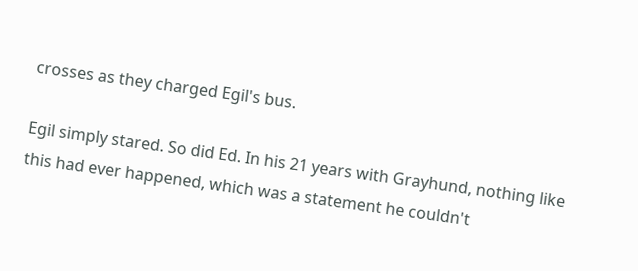crosses as they charged Egil's bus.

Egil simply stared. So did Ed. In his 21 years with Grayhund, nothing like this had ever happened, which was a statement he couldn't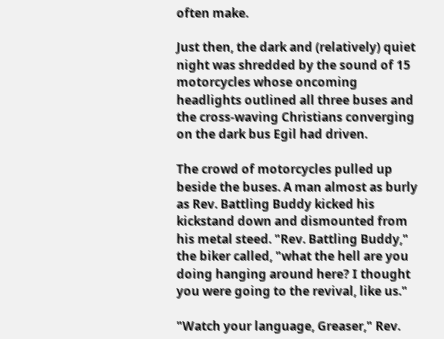often make.

Just then, the dark and (relatively) quiet night was shredded by the sound of 15 motorcycles whose oncoming headlights outlined all three buses and the cross-waving Christians converging on the dark bus Egil had driven.

The crowd of motorcycles pulled up beside the buses. A man almost as burly as Rev. Battling Buddy kicked his kickstand down and dismounted from his metal steed. "Rev. Battling Buddy," the biker called, "what the hell are you doing hanging around here? I thought you were going to the revival, like us."

"Watch your language, Greaser," Rev.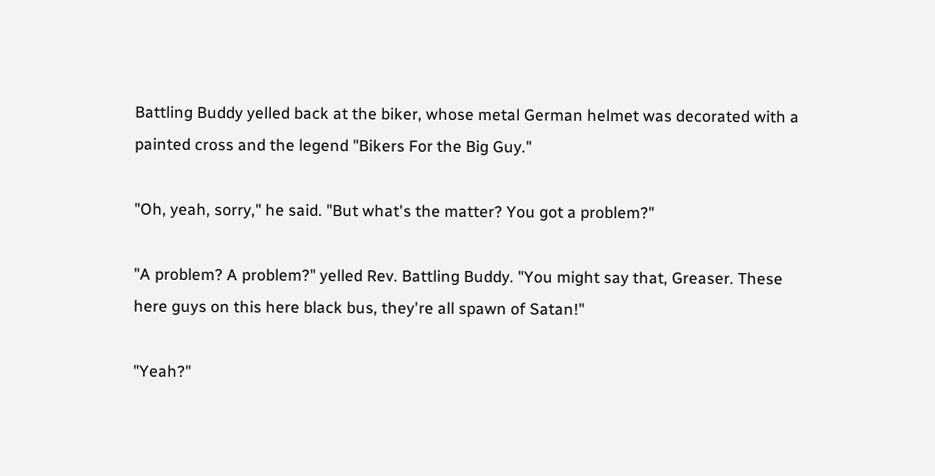Battling Buddy yelled back at the biker, whose metal German helmet was decorated with a painted cross and the legend "Bikers For the Big Guy."

"Oh, yeah, sorry," he said. "But what's the matter? You got a problem?"

"A problem? A problem?" yelled Rev. Battling Buddy. "You might say that, Greaser. These here guys on this here black bus, they're all spawn of Satan!"

"Yeah?"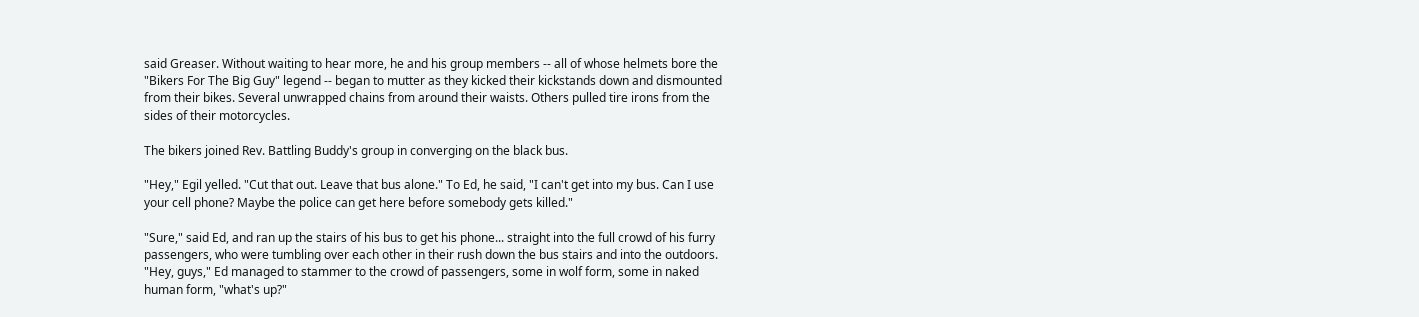said Greaser. Without waiting to hear more, he and his group members -- all of whose helmets bore the "Bikers For The Big Guy" legend -- began to mutter as they kicked their kickstands down and dismounted from their bikes. Several unwrapped chains from around their waists. Others pulled tire irons from the sides of their motorcycles.

The bikers joined Rev. Battling Buddy's group in converging on the black bus.

"Hey," Egil yelled. "Cut that out. Leave that bus alone." To Ed, he said, "I can't get into my bus. Can I use your cell phone? Maybe the police can get here before somebody gets killed."

"Sure," said Ed, and ran up the stairs of his bus to get his phone... straight into the full crowd of his furry passengers, who were tumbling over each other in their rush down the bus stairs and into the outdoors. "Hey, guys," Ed managed to stammer to the crowd of passengers, some in wolf form, some in naked human form, "what's up?"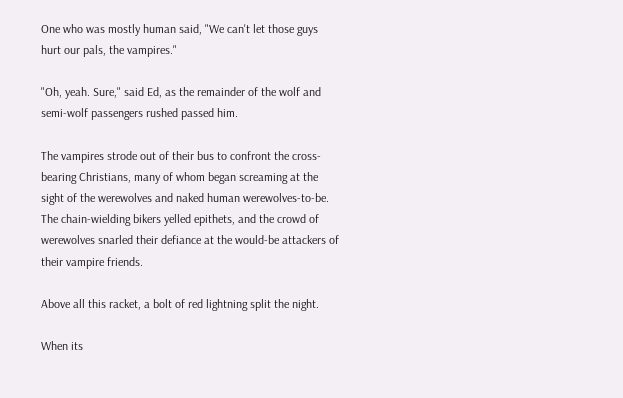One who was mostly human said, "We can't let those guys hurt our pals, the vampires."

"Oh, yeah. Sure," said Ed, as the remainder of the wolf and semi-wolf passengers rushed passed him.

The vampires strode out of their bus to confront the cross-bearing Christians, many of whom began screaming at the sight of the werewolves and naked human werewolves-to-be. The chain-wielding bikers yelled epithets, and the crowd of werewolves snarled their defiance at the would-be attackers of their vampire friends.

Above all this racket, a bolt of red lightning split the night.

When its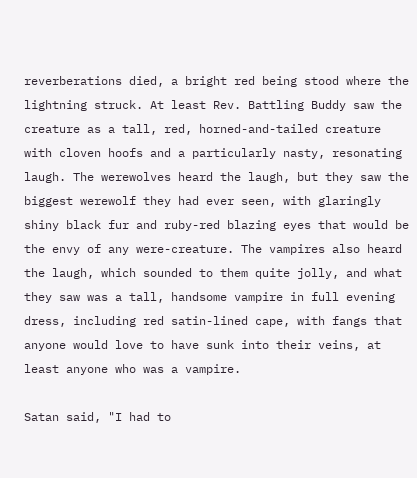reverberations died, a bright red being stood where the lightning struck. At least Rev. Battling Buddy saw the creature as a tall, red, horned-and-tailed creature with cloven hoofs and a particularly nasty, resonating laugh. The werewolves heard the laugh, but they saw the biggest werewolf they had ever seen, with glaringly shiny black fur and ruby-red blazing eyes that would be the envy of any were-creature. The vampires also heard the laugh, which sounded to them quite jolly, and what they saw was a tall, handsome vampire in full evening dress, including red satin-lined cape, with fangs that anyone would love to have sunk into their veins, at least anyone who was a vampire.

Satan said, "I had to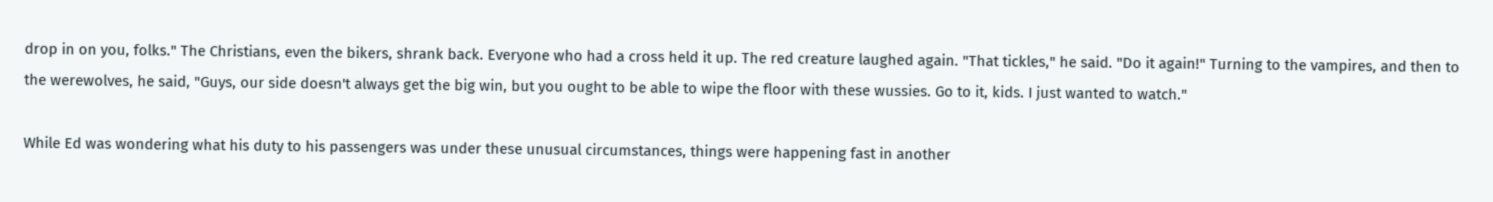drop in on you, folks." The Christians, even the bikers, shrank back. Everyone who had a cross held it up. The red creature laughed again. "That tickles," he said. "Do it again!" Turning to the vampires, and then to the werewolves, he said, "Guys, our side doesn't always get the big win, but you ought to be able to wipe the floor with these wussies. Go to it, kids. I just wanted to watch."

While Ed was wondering what his duty to his passengers was under these unusual circumstances, things were happening fast in another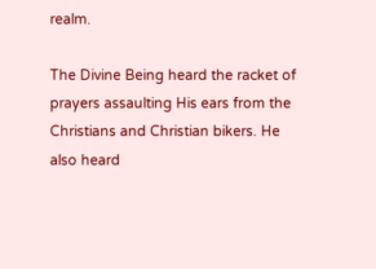realm.

The Divine Being heard the racket of prayers assaulting His ears from the Christians and Christian bikers. He also heard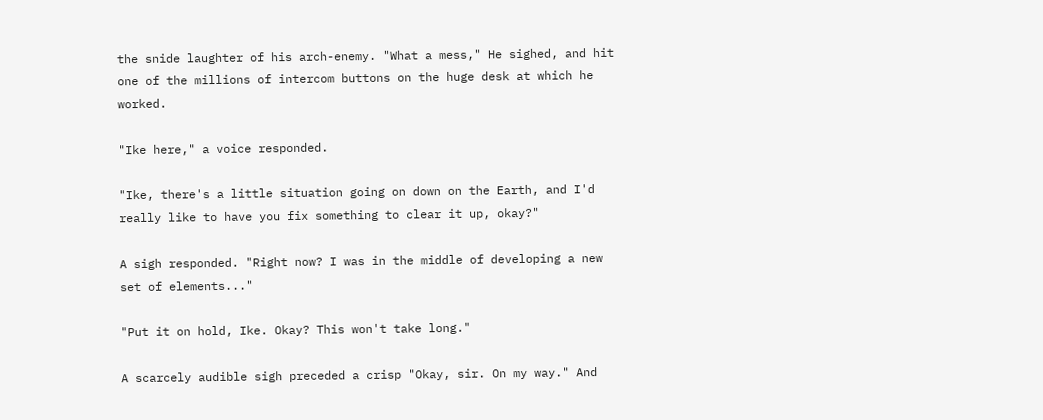the snide laughter of his arch-enemy. "What a mess," He sighed, and hit one of the millions of intercom buttons on the huge desk at which he worked.

"Ike here," a voice responded.

"Ike, there's a little situation going on down on the Earth, and I'd really like to have you fix something to clear it up, okay?"

A sigh responded. "Right now? I was in the middle of developing a new set of elements..."

"Put it on hold, Ike. Okay? This won't take long."

A scarcely audible sigh preceded a crisp "Okay, sir. On my way." And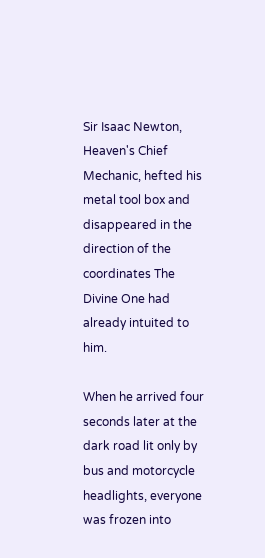Sir Isaac Newton, Heaven's Chief Mechanic, hefted his metal tool box and disappeared in the direction of the coordinates The Divine One had already intuited to him.

When he arrived four seconds later at the dark road lit only by bus and motorcycle headlights, everyone was frozen into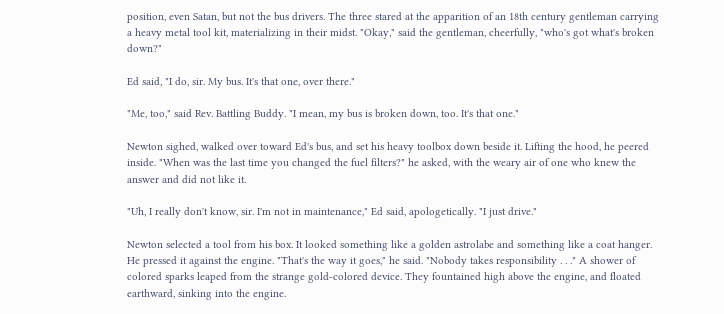position, even Satan, but not the bus drivers. The three stared at the apparition of an 18th century gentleman carrying a heavy metal tool kit, materializing in their midst. "Okay," said the gentleman, cheerfully, "who's got what's broken down?"

Ed said, "I do, sir. My bus. It's that one, over there."

"Me, too," said Rev. Battling Buddy. "I mean, my bus is broken down, too. It's that one."

Newton sighed, walked over toward Ed's bus, and set his heavy toolbox down beside it. Lifting the hood, he peered inside. "When was the last time you changed the fuel filters?" he asked, with the weary air of one who knew the answer and did not like it.

"Uh, I really don't know, sir. I'm not in maintenance," Ed said, apologetically. "I just drive."

Newton selected a tool from his box. It looked something like a golden astrolabe and something like a coat hanger. He pressed it against the engine. "That's the way it goes," he said. "Nobody takes responsibility . . ." A shower of colored sparks leaped from the strange gold-colored device. They fountained high above the engine, and floated earthward, sinking into the engine.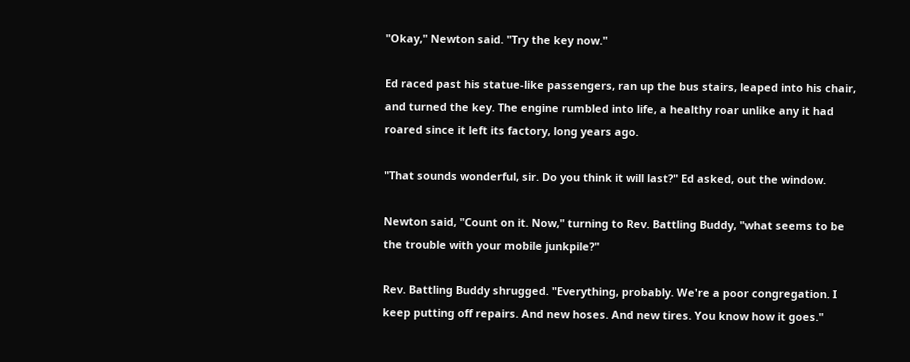"Okay," Newton said. "Try the key now."

Ed raced past his statue-like passengers, ran up the bus stairs, leaped into his chair, and turned the key. The engine rumbled into life, a healthy roar unlike any it had roared since it left its factory, long years ago.

"That sounds wonderful, sir. Do you think it will last?" Ed asked, out the window.

Newton said, "Count on it. Now," turning to Rev. Battling Buddy, "what seems to be the trouble with your mobile junkpile?"

Rev. Battling Buddy shrugged. "Everything, probably. We're a poor congregation. I keep putting off repairs. And new hoses. And new tires. You know how it goes."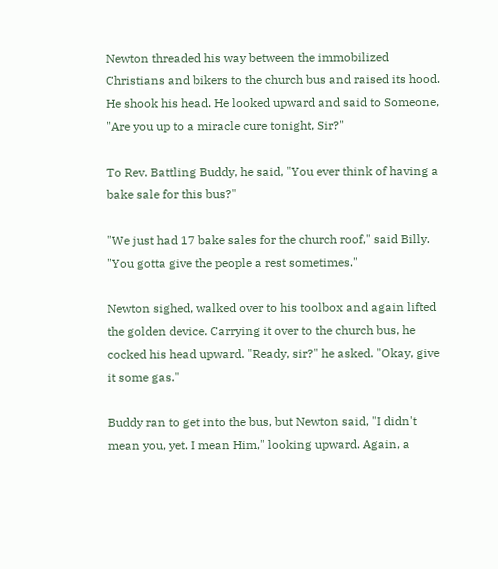Newton threaded his way between the immobilized Christians and bikers to the church bus and raised its hood. He shook his head. He looked upward and said to Someone, "Are you up to a miracle cure tonight, Sir?"

To Rev. Battling Buddy, he said, "You ever think of having a bake sale for this bus?"

"We just had 17 bake sales for the church roof," said Billy. "You gotta give the people a rest sometimes."

Newton sighed, walked over to his toolbox and again lifted the golden device. Carrying it over to the church bus, he cocked his head upward. "Ready, sir?" he asked. "Okay, give it some gas."

Buddy ran to get into the bus, but Newton said, "I didn't mean you, yet. I mean Him," looking upward. Again, a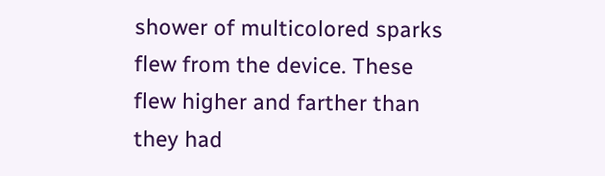shower of multicolored sparks flew from the device. These flew higher and farther than they had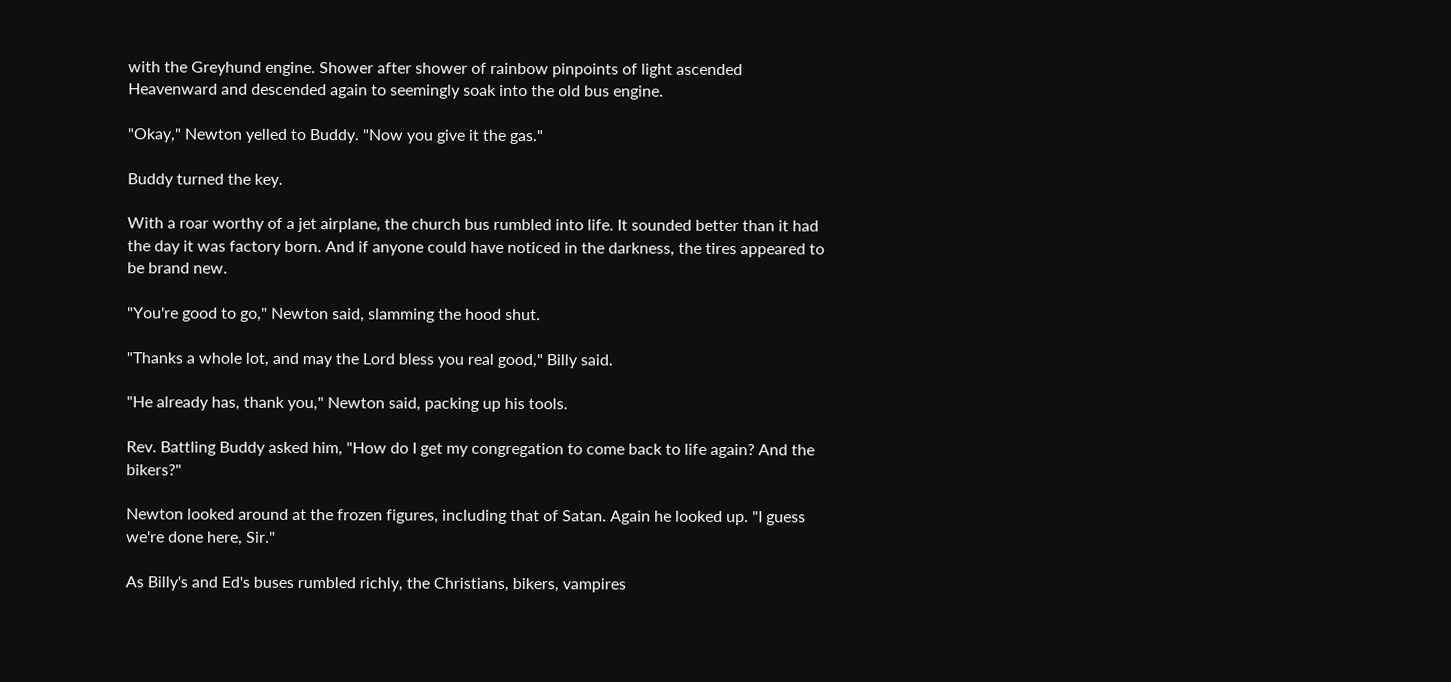with the Greyhund engine. Shower after shower of rainbow pinpoints of light ascended Heavenward and descended again to seemingly soak into the old bus engine.

"Okay," Newton yelled to Buddy. "Now you give it the gas."

Buddy turned the key.

With a roar worthy of a jet airplane, the church bus rumbled into life. It sounded better than it had the day it was factory born. And if anyone could have noticed in the darkness, the tires appeared to be brand new.

"You're good to go," Newton said, slamming the hood shut.

"Thanks a whole lot, and may the Lord bless you real good," Billy said.

"He already has, thank you," Newton said, packing up his tools.

Rev. Battling Buddy asked him, "How do I get my congregation to come back to life again? And the bikers?"

Newton looked around at the frozen figures, including that of Satan. Again he looked up. "I guess we're done here, Sir."

As Billy's and Ed's buses rumbled richly, the Christians, bikers, vampires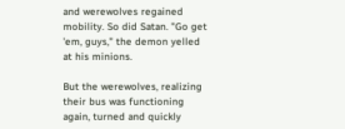and werewolves regained mobility. So did Satan. "Go get 'em, guys," the demon yelled at his minions.

But the werewolves, realizing their bus was functioning again, turned and quickly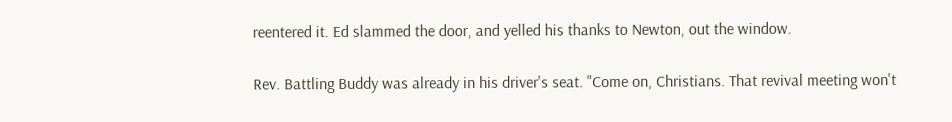reentered it. Ed slammed the door, and yelled his thanks to Newton, out the window.

Rev. Battling Buddy was already in his driver's seat. "Come on, Christians. That revival meeting won't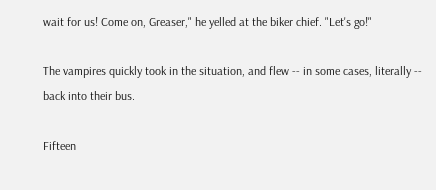wait for us! Come on, Greaser," he yelled at the biker chief. "Let's go!"

The vampires quickly took in the situation, and flew -- in some cases, literally -- back into their bus.

Fifteen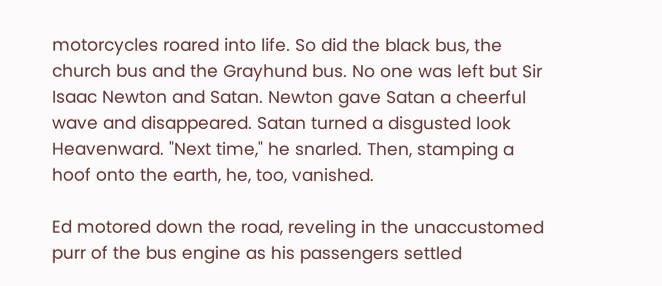motorcycles roared into life. So did the black bus, the church bus and the Grayhund bus. No one was left but Sir Isaac Newton and Satan. Newton gave Satan a cheerful wave and disappeared. Satan turned a disgusted look Heavenward. "Next time," he snarled. Then, stamping a hoof onto the earth, he, too, vanished.

Ed motored down the road, reveling in the unaccustomed purr of the bus engine as his passengers settled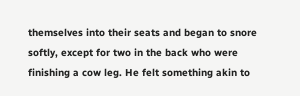themselves into their seats and began to snore softly, except for two in the back who were finishing a cow leg. He felt something akin to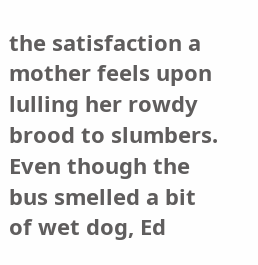the satisfaction a mother feels upon lulling her rowdy brood to slumbers. Even though the bus smelled a bit of wet dog, Ed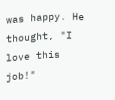was happy. He thought, "I love this job!"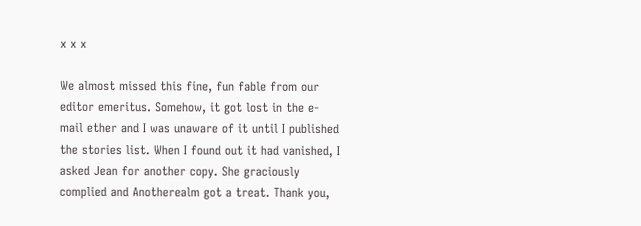x x x

We almost missed this fine, fun fable from our editor emeritus. Somehow, it got lost in the e-mail ether and I was unaware of it until I published the stories list. When I found out it had vanished, I asked Jean for another copy. She graciously complied and Anotherealm got a treat. Thank you,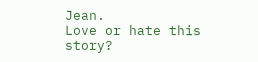Jean.
Love or hate this story?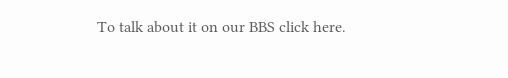To talk about it on our BBS click here.